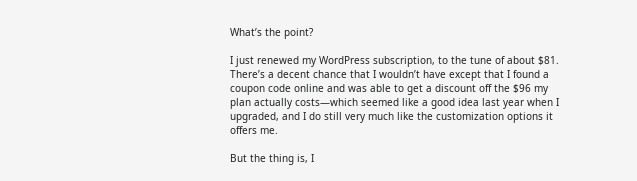What’s the point?

I just renewed my WordPress subscription, to the tune of about $81. There’s a decent chance that I wouldn’t have except that I found a coupon code online and was able to get a discount off the $96 my plan actually costs—which seemed like a good idea last year when I upgraded, and I do still very much like the customization options it offers me.

But the thing is, I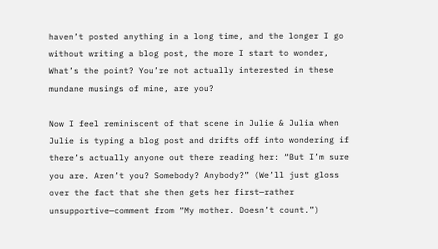haven’t posted anything in a long time, and the longer I go without writing a blog post, the more I start to wonder, What’s the point? You’re not actually interested in these mundane musings of mine, are you?

Now I feel reminiscent of that scene in Julie & Julia when Julie is typing a blog post and drifts off into wondering if there’s actually anyone out there reading her: “But I’m sure you are. Aren’t you? Somebody? Anybody?” (We’ll just gloss over the fact that she then gets her first—rather unsupportive—comment from “My mother. Doesn’t count.”)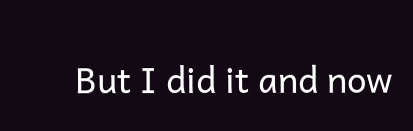But I did it and now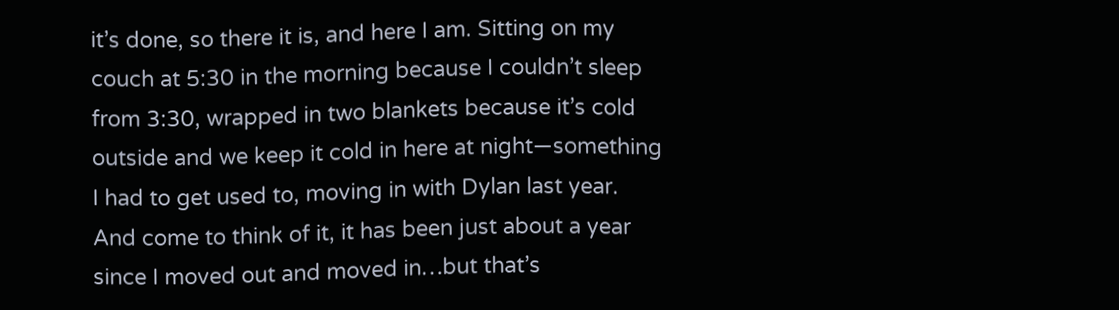it’s done, so there it is, and here I am. Sitting on my couch at 5:30 in the morning because I couldn’t sleep from 3:30, wrapped in two blankets because it’s cold outside and we keep it cold in here at night—something I had to get used to, moving in with Dylan last year. And come to think of it, it has been just about a year since I moved out and moved in…but that’s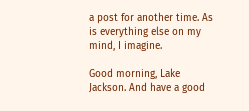a post for another time. As is everything else on my mind, I imagine.

Good morning, Lake Jackson. And have a good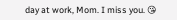day at work, Mom. I miss you. 😘